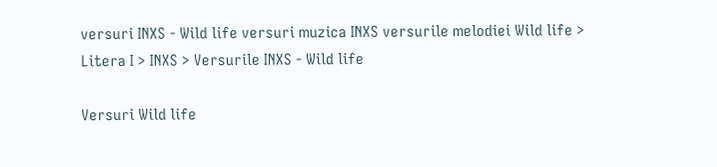versuri INXS - Wild life versuri muzica INXS versurile melodiei Wild life > Litera I > INXS > Versurile INXS - Wild life

Versuri Wild life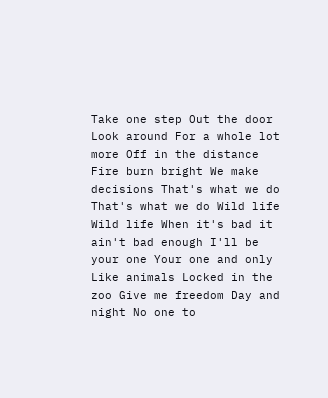Take one step Out the door Look around For a whole lot more Off in the distance Fire burn bright We make decisions That's what we do That's what we do Wild life Wild life When it's bad it ain't bad enough I'll be your one Your one and only Like animals Locked in the zoo Give me freedom Day and night No one to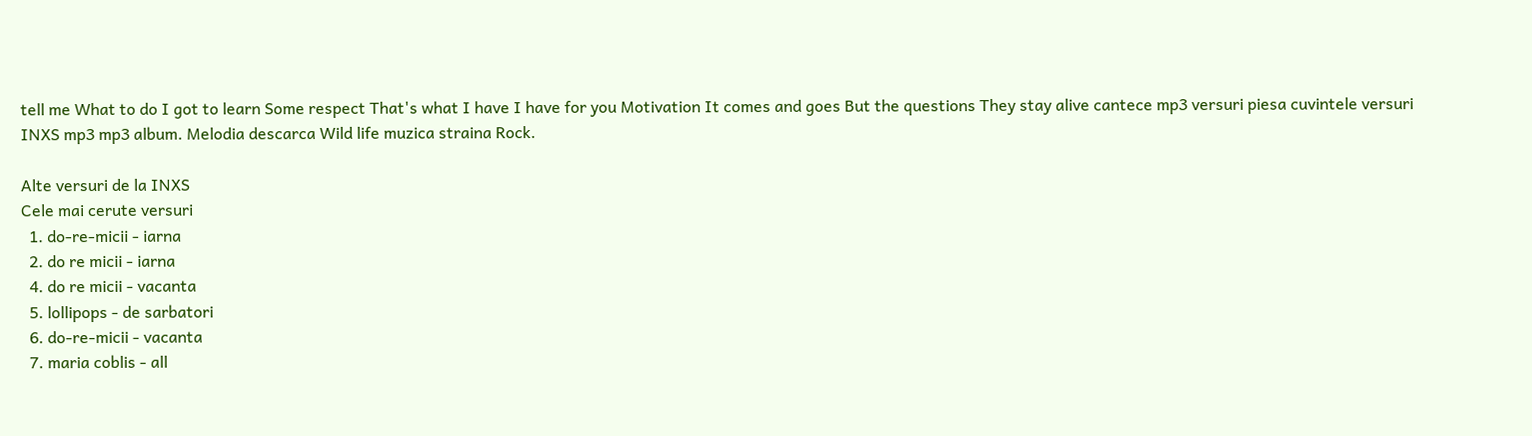tell me What to do I got to learn Some respect That's what I have I have for you Motivation It comes and goes But the questions They stay alive cantece mp3 versuri piesa cuvintele versuri INXS mp3 mp3 album. Melodia descarca Wild life muzica straina Rock.

Alte versuri de la INXS
Cele mai cerute versuri
  1. do-re-micii - iarna
  2. do re micii - iarna
  4. do re micii - vacanta
  5. lollipops - de sarbatori
  6. do-re-micii - vacanta
  7. maria coblis - all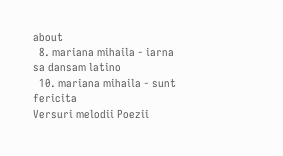about
  8. mariana mihaila - iarna sa dansam latino
  10. mariana mihaila - sunt fericita
Versuri melodii Poezii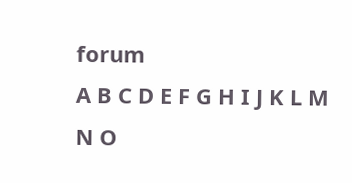forum
A B C D E F G H I J K L M N O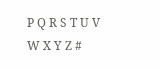P Q R S T U V W X Y Z #